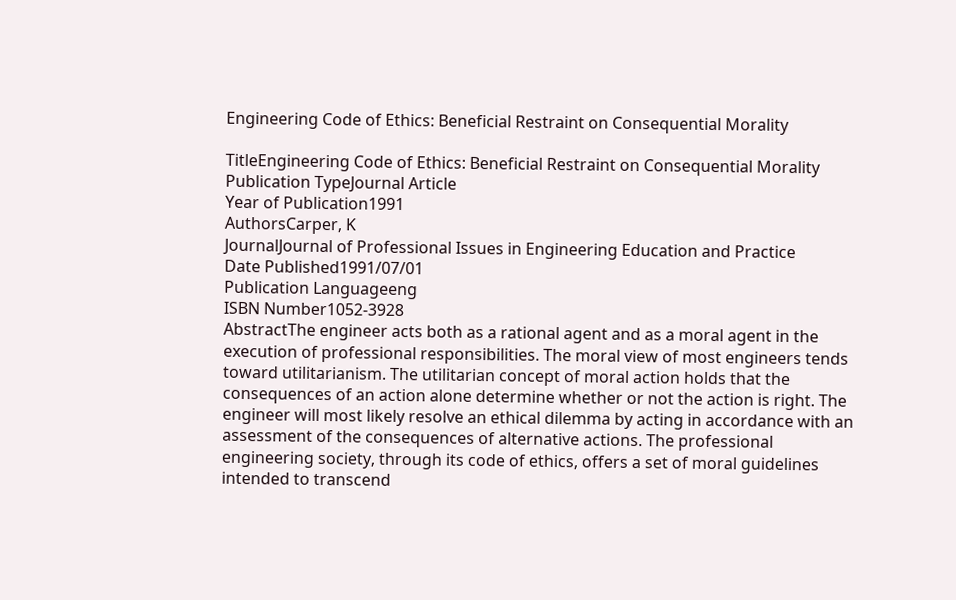Engineering Code of Ethics: Beneficial Restraint on Consequential Morality

TitleEngineering Code of Ethics: Beneficial Restraint on Consequential Morality
Publication TypeJournal Article
Year of Publication1991
AuthorsCarper, K
JournalJournal of Professional Issues in Engineering Education and Practice
Date Published1991/07/01
Publication Languageeng
ISBN Number1052-3928
AbstractThe engineer acts both as a rational agent and as a moral agent in the execution of professional responsibilities. The moral view of most engineers tends toward utilitarianism. The utilitarian concept of moral action holds that the consequences of an action alone determine whether or not the action is right. The engineer will most likely resolve an ethical dilemma by acting in accordance with an assessment of the consequences of alternative actions. The professional engineering society, through its code of ethics, offers a set of moral guidelines intended to transcend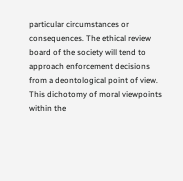particular circumstances or consequences. The ethical review board of the society will tend to approach enforcement decisions from a deontological point of view. This dichotomy of moral viewpoints within the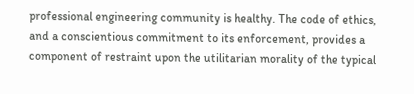professional engineering community is healthy. The code of ethics, and a conscientious commitment to its enforcement, provides a component of restraint upon the utilitarian morality of the typical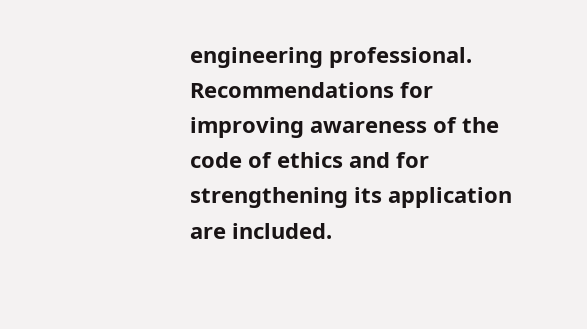engineering professional. Recommendations for improving awareness of the code of ethics and for strengthening its application are included.